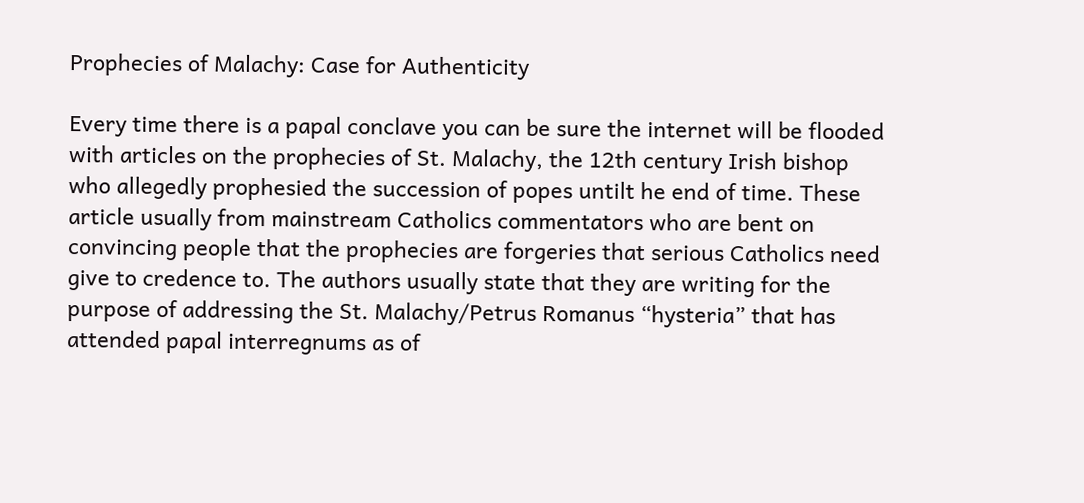Prophecies of Malachy: Case for Authenticity

Every time there is a papal conclave you can be sure the internet will be flooded with articles on the prophecies of St. Malachy, the 12th century Irish bishop who allegedly prophesied the succession of popes untilt he end of time. These article usually from mainstream Catholics commentators who are bent on convincing people that the prophecies are forgeries that serious Catholics need give to credence to. The authors usually state that they are writing for the purpose of addressing the St. Malachy/Petrus Romanus “hysteria” that has attended papal interregnums as of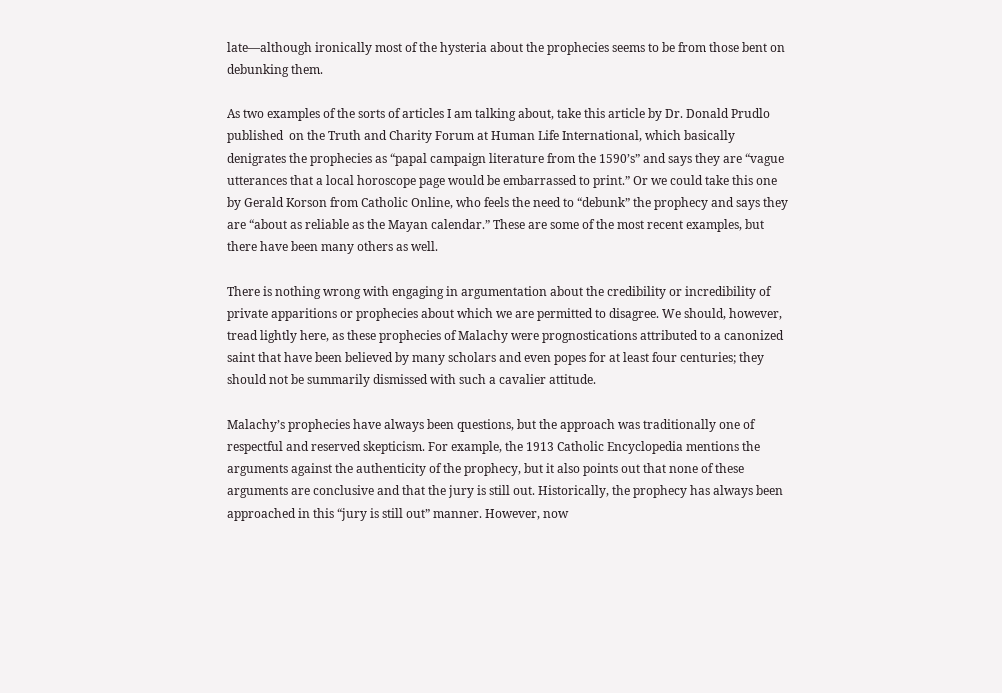late—although ironically most of the hysteria about the prophecies seems to be from those bent on debunking them.

As two examples of the sorts of articles I am talking about, take this article by Dr. Donald Prudlo published  on the Truth and Charity Forum at Human Life International, which basically denigrates the prophecies as “papal campaign literature from the 1590’s” and says they are “vague utterances that a local horoscope page would be embarrassed to print.” Or we could take this one by Gerald Korson from Catholic Online, who feels the need to “debunk” the prophecy and says they are “about as reliable as the Mayan calendar.” These are some of the most recent examples, but there have been many others as well.

There is nothing wrong with engaging in argumentation about the credibility or incredibility of private apparitions or prophecies about which we are permitted to disagree. We should, however, tread lightly here, as these prophecies of Malachy were prognostications attributed to a canonized saint that have been believed by many scholars and even popes for at least four centuries; they should not be summarily dismissed with such a cavalier attitude.

Malachy’s prophecies have always been questions, but the approach was traditionally one of respectful and reserved skepticism. For example, the 1913 Catholic Encyclopedia mentions the arguments against the authenticity of the prophecy, but it also points out that none of these arguments are conclusive and that the jury is still out. Historically, the prophecy has always been approached in this “jury is still out” manner. However, now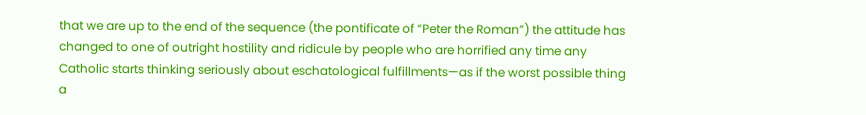that we are up to the end of the sequence (the pontificate of “Peter the Roman”) the attitude has changed to one of outright hostility and ridicule by people who are horrified any time any Catholic starts thinking seriously about eschatological fulfillments—as if the worst possible thing a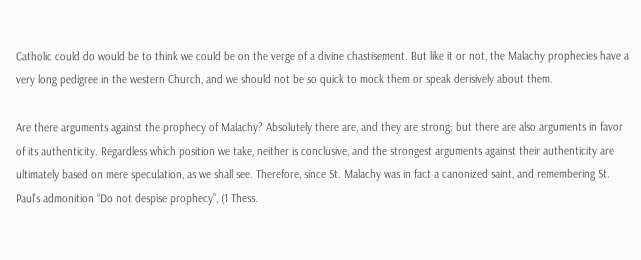Catholic could do would be to think we could be on the verge of a divine chastisement. But like it or not, the Malachy prophecies have a very long pedigree in the western Church, and we should not be so quick to mock them or speak derisively about them.

Are there arguments against the prophecy of Malachy? Absolutely there are, and they are strong; but there are also arguments in favor of its authenticity. Regardless which position we take, neither is conclusive, and the strongest arguments against their authenticity are ultimately based on mere speculation, as we shall see. Therefore, since St. Malachy was in fact a canonized saint, and remembering St. Paul’s admonition “Do not despise prophecy”, (1 Thess.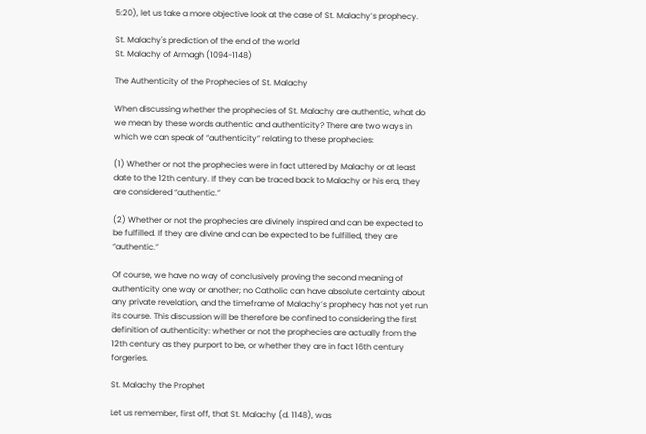5:20), let us take a more objective look at the case of St. Malachy’s prophecy.

St. Malachy's prediction of the end of the world
St. Malachy of Armagh (1094-1148)

The Authenticity of the Prophecies of St. Malachy

When discussing whether the prophecies of St. Malachy are authentic, what do we mean by these words authentic and authenticity? There are two ways in which we can speak of “authenticity” relating to these prophecies:

(1) Whether or not the prophecies were in fact uttered by Malachy or at least date to the 12th century. If they can be traced back to Malachy or his era, they are considered “authentic.”

(2) Whether or not the prophecies are divinely inspired and can be expected to be fulfilled. If they are divine and can be expected to be fulfilled, they are “authentic.”

Of course, we have no way of conclusively proving the second meaning of authenticity one way or another; no Catholic can have absolute certainty about any private revelation, and the timeframe of Malachy’s prophecy has not yet run its course. This discussion will be therefore be confined to considering the first definition of authenticity: whether or not the prophecies are actually from the 12th century as they purport to be, or whether they are in fact 16th century forgeries.

St. Malachy the Prophet

Let us remember, first off, that St. Malachy (d. 1148), was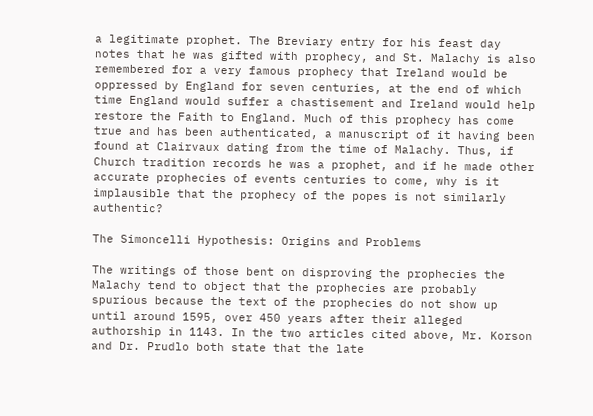a legitimate prophet. The Breviary entry for his feast day notes that he was gifted with prophecy, and St. Malachy is also remembered for a very famous prophecy that Ireland would be oppressed by England for seven centuries, at the end of which time England would suffer a chastisement and Ireland would help restore the Faith to England. Much of this prophecy has come true and has been authenticated, a manuscript of it having been found at Clairvaux dating from the time of Malachy. Thus, if Church tradition records he was a prophet, and if he made other accurate prophecies of events centuries to come, why is it implausible that the prophecy of the popes is not similarly authentic?

The Simoncelli Hypothesis: Origins and Problems

The writings of those bent on disproving the prophecies the Malachy tend to object that the prophecies are probably spurious because the text of the prophecies do not show up until around 1595, over 450 years after their alleged authorship in 1143. In the two articles cited above, Mr. Korson and Dr. Prudlo both state that the late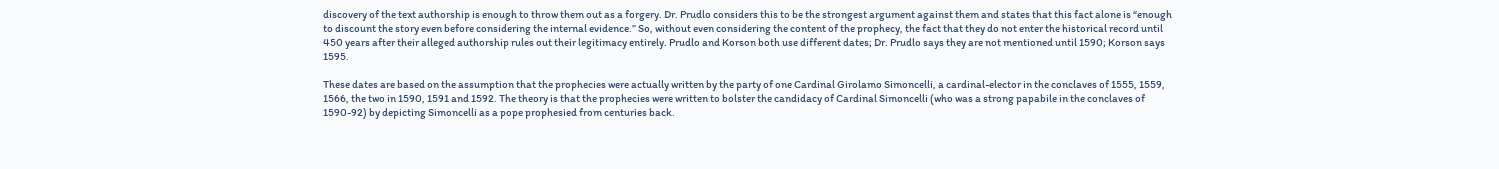discovery of the text authorship is enough to throw them out as a forgery. Dr. Prudlo considers this to be the strongest argument against them and states that this fact alone is “enough to discount the story even before considering the internal evidence.” So, without even considering the content of the prophecy, the fact that they do not enter the historical record until 450 years after their alleged authorship rules out their legitimacy entirely. Prudlo and Korson both use different dates; Dr. Prudlo says they are not mentioned until 1590; Korson says 1595.

These dates are based on the assumption that the prophecies were actually written by the party of one Cardinal Girolamo Simoncelli, a cardinal-elector in the conclaves of 1555, 1559, 1566, the two in 1590, 1591 and 1592. The theory is that the prophecies were written to bolster the candidacy of Cardinal Simoncelli (who was a strong papabile in the conclaves of 1590-92) by depicting Simoncelli as a pope prophesied from centuries back.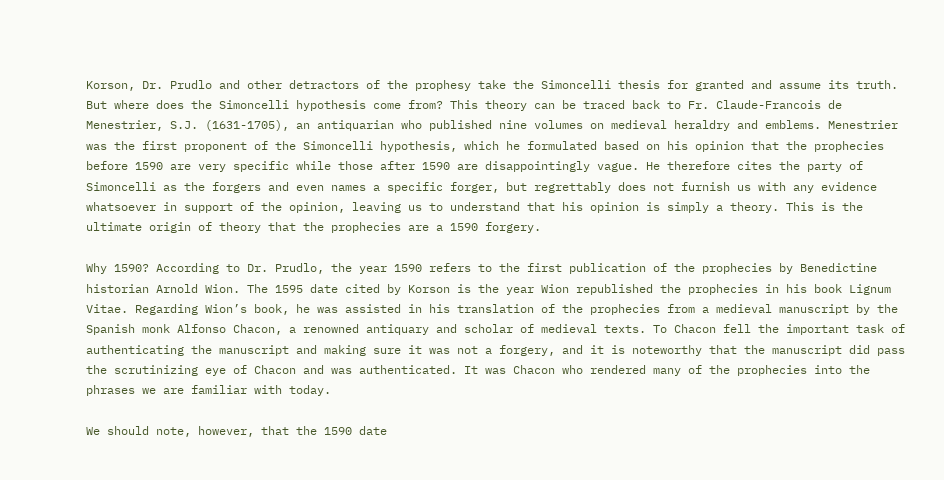Korson, Dr. Prudlo and other detractors of the prophesy take the Simoncelli thesis for granted and assume its truth. But where does the Simoncelli hypothesis come from? This theory can be traced back to Fr. Claude-Francois de Menestrier, S.J. (1631-1705), an antiquarian who published nine volumes on medieval heraldry and emblems. Menestrier was the first proponent of the Simoncelli hypothesis, which he formulated based on his opinion that the prophecies before 1590 are very specific while those after 1590 are disappointingly vague. He therefore cites the party of Simoncelli as the forgers and even names a specific forger, but regrettably does not furnish us with any evidence whatsoever in support of the opinion, leaving us to understand that his opinion is simply a theory. This is the ultimate origin of theory that the prophecies are a 1590 forgery.

Why 1590? According to Dr. Prudlo, the year 1590 refers to the first publication of the prophecies by Benedictine historian Arnold Wion. The 1595 date cited by Korson is the year Wion republished the prophecies in his book Lignum Vitae. Regarding Wion’s book, he was assisted in his translation of the prophecies from a medieval manuscript by the Spanish monk Alfonso Chacon, a renowned antiquary and scholar of medieval texts. To Chacon fell the important task of authenticating the manuscript and making sure it was not a forgery, and it is noteworthy that the manuscript did pass the scrutinizing eye of Chacon and was authenticated. It was Chacon who rendered many of the prophecies into the phrases we are familiar with today.

We should note, however, that the 1590 date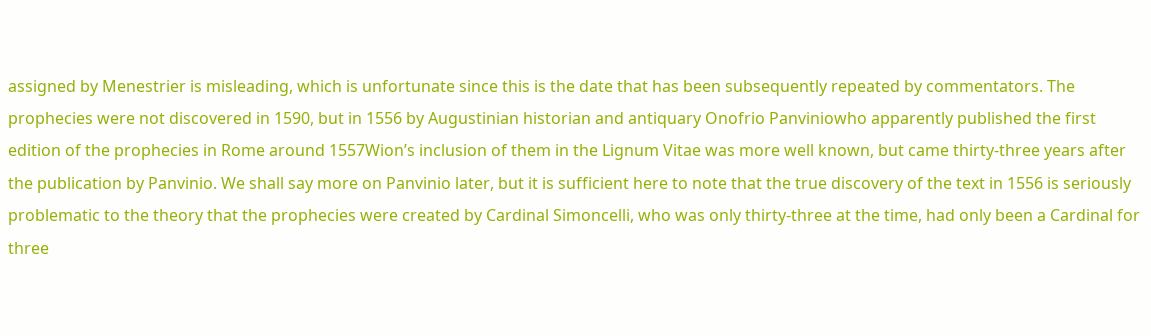assigned by Menestrier is misleading, which is unfortunate since this is the date that has been subsequently repeated by commentators. The prophecies were not discovered in 1590, but in 1556 by Augustinian historian and antiquary Onofrio Panviniowho apparently published the first edition of the prophecies in Rome around 1557Wion’s inclusion of them in the Lignum Vitae was more well known, but came thirty-three years after the publication by Panvinio. We shall say more on Panvinio later, but it is sufficient here to note that the true discovery of the text in 1556 is seriously problematic to the theory that the prophecies were created by Cardinal Simoncelli, who was only thirty-three at the time, had only been a Cardinal for three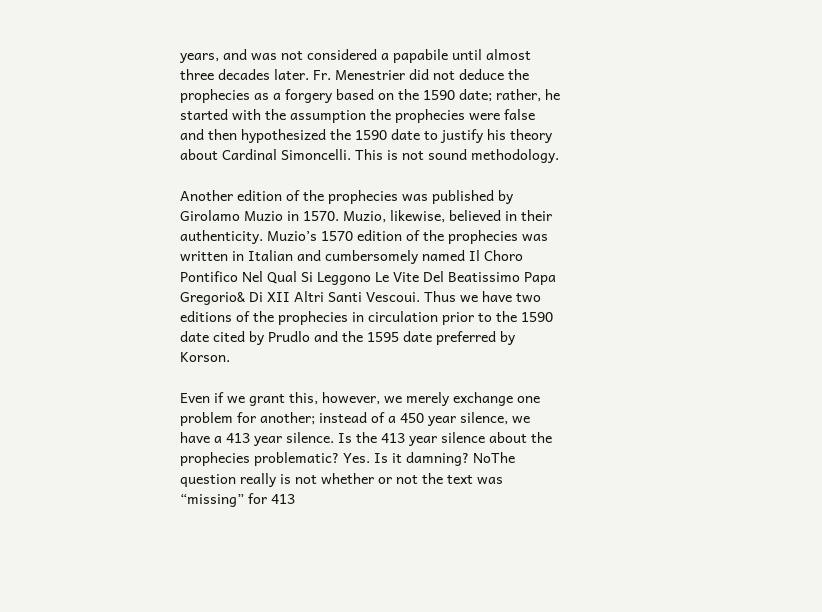years, and was not considered a papabile until almost three decades later. Fr. Menestrier did not deduce the prophecies as a forgery based on the 1590 date; rather, he started with the assumption the prophecies were false and then hypothesized the 1590 date to justify his theory about Cardinal Simoncelli. This is not sound methodology.

Another edition of the prophecies was published by Girolamo Muzio in 1570. Muzio, likewise, believed in their authenticity. Muzio’s 1570 edition of the prophecies was written in Italian and cumbersomely named Il Choro Pontifico Nel Qual Si Leggono Le Vite Del Beatissimo Papa Gregorio& Di XII Altri Santi Vescoui. Thus we have two editions of the prophecies in circulation prior to the 1590 date cited by Prudlo and the 1595 date preferred by Korson.

Even if we grant this, however, we merely exchange one problem for another; instead of a 450 year silence, we have a 413 year silence. Is the 413 year silence about the prophecies problematic? Yes. Is it damning? NoThe question really is not whether or not the text was “missing” for 413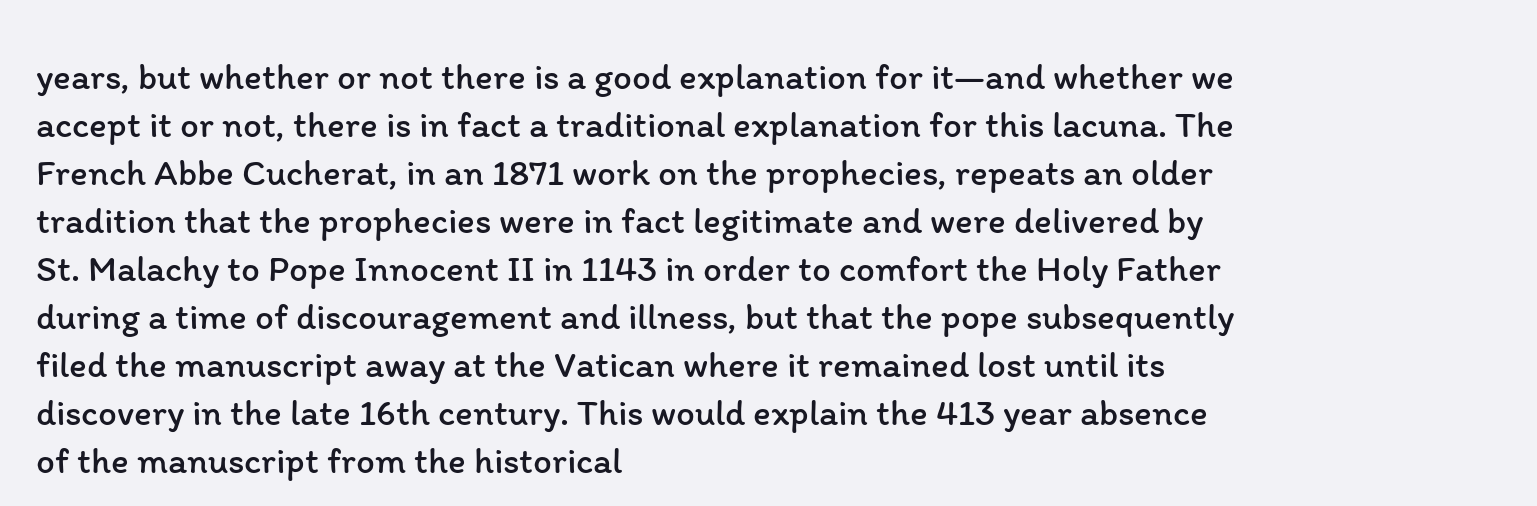years, but whether or not there is a good explanation for it—and whether we accept it or not, there is in fact a traditional explanation for this lacuna. The French Abbe Cucherat, in an 1871 work on the prophecies, repeats an older tradition that the prophecies were in fact legitimate and were delivered by St. Malachy to Pope Innocent II in 1143 in order to comfort the Holy Father during a time of discouragement and illness, but that the pope subsequently filed the manuscript away at the Vatican where it remained lost until its discovery in the late 16th century. This would explain the 413 year absence of the manuscript from the historical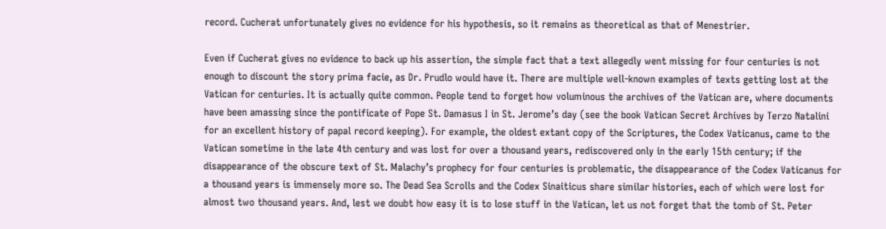record. Cucherat unfortunately gives no evidence for his hypothesis, so it remains as theoretical as that of Menestrier.

Even if Cucherat gives no evidence to back up his assertion, the simple fact that a text allegedly went missing for four centuries is not enough to discount the story prima facie, as Dr. Prudlo would have it. There are multiple well-known examples of texts getting lost at the Vatican for centuries. It is actually quite common. People tend to forget how voluminous the archives of the Vatican are, where documents have been amassing since the pontificate of Pope St. Damasus I in St. Jerome’s day (see the book Vatican Secret Archives by Terzo Natalini for an excellent history of papal record keeping). For example, the oldest extant copy of the Scriptures, the Codex Vaticanus, came to the Vatican sometime in the late 4th century and was lost for over a thousand years, rediscovered only in the early 15th century; if the disappearance of the obscure text of St. Malachy’s prophecy for four centuries is problematic, the disappearance of the Codex Vaticanus for a thousand years is immensely more so. The Dead Sea Scrolls and the Codex Sinaiticus share similar histories, each of which were lost for almost two thousand years. And, lest we doubt how easy it is to lose stuff in the Vatican, let us not forget that the tomb of St. Peter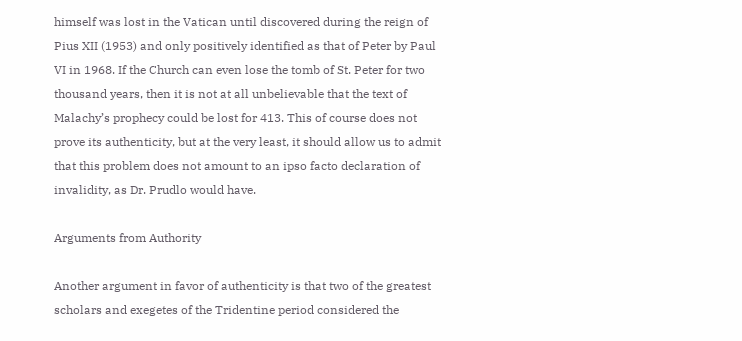himself was lost in the Vatican until discovered during the reign of Pius XII (1953) and only positively identified as that of Peter by Paul VI in 1968. If the Church can even lose the tomb of St. Peter for two thousand years, then it is not at all unbelievable that the text of Malachy’s prophecy could be lost for 413. This of course does not prove its authenticity, but at the very least, it should allow us to admit that this problem does not amount to an ipso facto declaration of invalidity, as Dr. Prudlo would have.

Arguments from Authority

Another argument in favor of authenticity is that two of the greatest scholars and exegetes of the Tridentine period considered the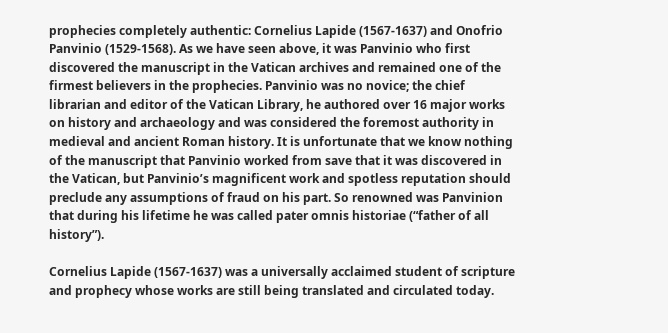prophecies completely authentic: Cornelius Lapide (1567-1637) and Onofrio Panvinio (1529-1568). As we have seen above, it was Panvinio who first discovered the manuscript in the Vatican archives and remained one of the firmest believers in the prophecies. Panvinio was no novice; the chief librarian and editor of the Vatican Library, he authored over 16 major works on history and archaeology and was considered the foremost authority in medieval and ancient Roman history. It is unfortunate that we know nothing of the manuscript that Panvinio worked from save that it was discovered in the Vatican, but Panvinio’s magnificent work and spotless reputation should preclude any assumptions of fraud on his part. So renowned was Panvinion that during his lifetime he was called pater omnis historiae (“father of all history”).

Cornelius Lapide (1567-1637) was a universally acclaimed student of scripture and prophecy whose works are still being translated and circulated today.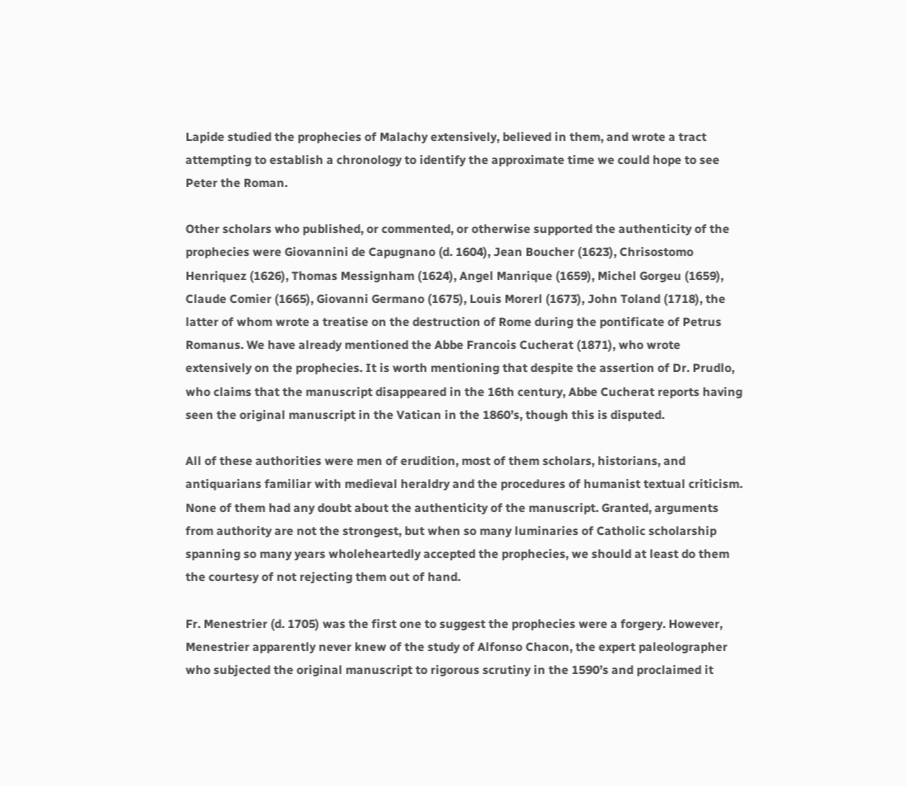Lapide studied the prophecies of Malachy extensively, believed in them, and wrote a tract attempting to establish a chronology to identify the approximate time we could hope to see Peter the Roman.

Other scholars who published, or commented, or otherwise supported the authenticity of the prophecies were Giovannini de Capugnano (d. 1604), Jean Boucher (1623), Chrisostomo Henriquez (1626), Thomas Messignham (1624), Angel Manrique (1659), Michel Gorgeu (1659), Claude Comier (1665), Giovanni Germano (1675), Louis Morerl (1673), John Toland (1718), the latter of whom wrote a treatise on the destruction of Rome during the pontificate of Petrus Romanus. We have already mentioned the Abbe Francois Cucherat (1871), who wrote extensively on the prophecies. It is worth mentioning that despite the assertion of Dr. Prudlo, who claims that the manuscript disappeared in the 16th century, Abbe Cucherat reports having seen the original manuscript in the Vatican in the 1860’s, though this is disputed.

All of these authorities were men of erudition, most of them scholars, historians, and antiquarians familiar with medieval heraldry and the procedures of humanist textual criticism. None of them had any doubt about the authenticity of the manuscript. Granted, arguments from authority are not the strongest, but when so many luminaries of Catholic scholarship spanning so many years wholeheartedly accepted the prophecies, we should at least do them the courtesy of not rejecting them out of hand.

Fr. Menestrier (d. 1705) was the first one to suggest the prophecies were a forgery. However, Menestrier apparently never knew of the study of Alfonso Chacon, the expert paleolographer who subjected the original manuscript to rigorous scrutiny in the 1590’s and proclaimed it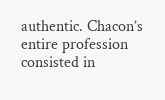authentic. Chacon’s entire profession consisted in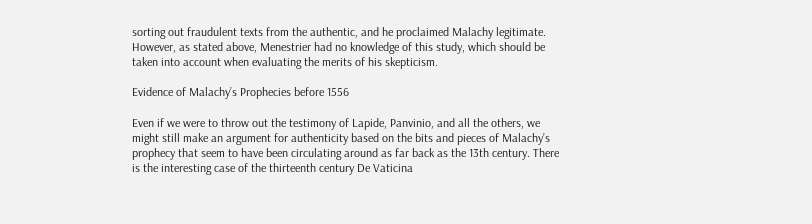sorting out fraudulent texts from the authentic, and he proclaimed Malachy legitimate. However, as stated above, Menestrier had no knowledge of this study, which should be taken into account when evaluating the merits of his skepticism.

Evidence of Malachy’s Prophecies before 1556

Even if we were to throw out the testimony of Lapide, Panvinio, and all the others, we might still make an argument for authenticity based on the bits and pieces of Malachy’s prophecy that seem to have been circulating around as far back as the 13th century. There is the interesting case of the thirteenth century De Vaticina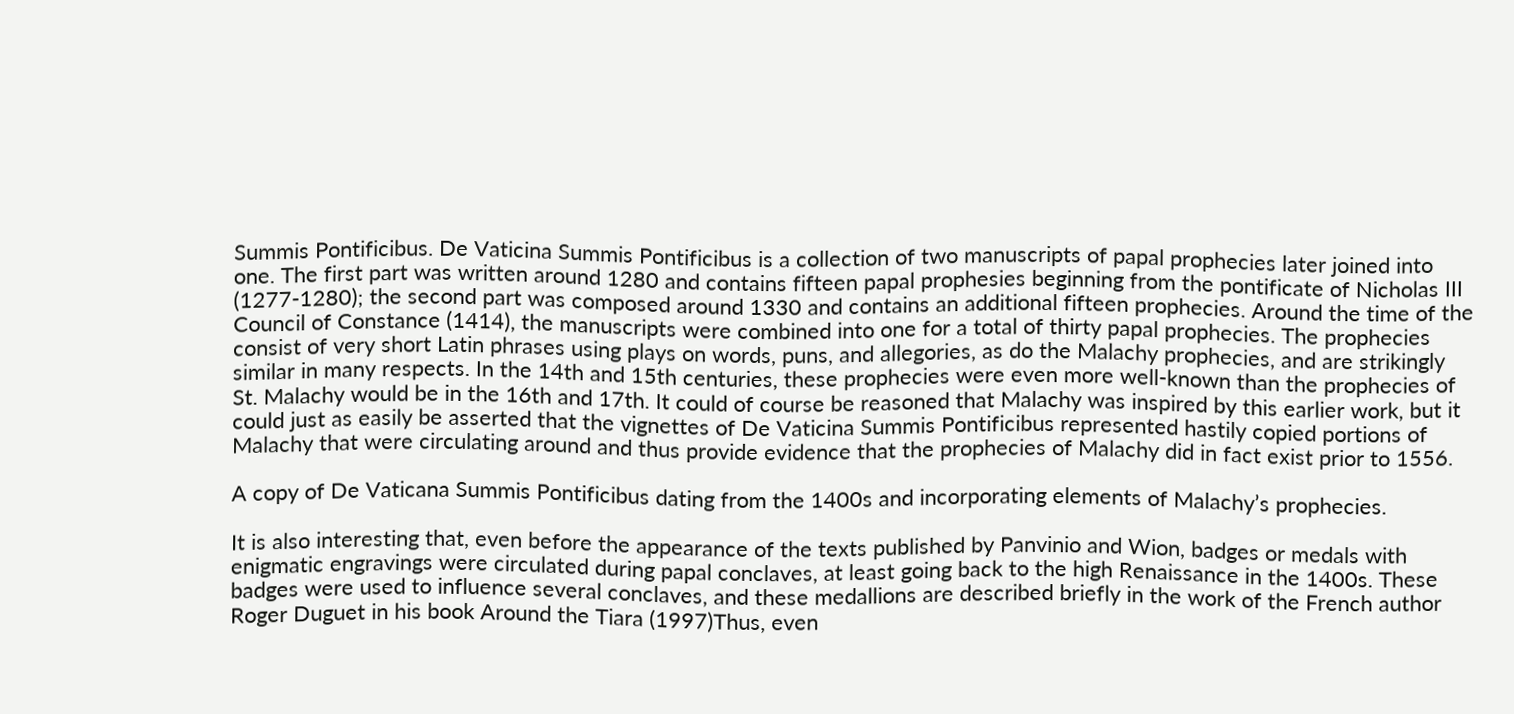Summis Pontificibus. De Vaticina Summis Pontificibus is a collection of two manuscripts of papal prophecies later joined into one. The first part was written around 1280 and contains fifteen papal prophesies beginning from the pontificate of Nicholas III (1277-1280); the second part was composed around 1330 and contains an additional fifteen prophecies. Around the time of the Council of Constance (1414), the manuscripts were combined into one for a total of thirty papal prophecies. The prophecies consist of very short Latin phrases using plays on words, puns, and allegories, as do the Malachy prophecies, and are strikingly similar in many respects. In the 14th and 15th centuries, these prophecies were even more well-known than the prophecies of St. Malachy would be in the 16th and 17th. It could of course be reasoned that Malachy was inspired by this earlier work, but it could just as easily be asserted that the vignettes of De Vaticina Summis Pontificibus represented hastily copied portions of Malachy that were circulating around and thus provide evidence that the prophecies of Malachy did in fact exist prior to 1556.

A copy of De Vaticana Summis Pontificibus dating from the 1400s and incorporating elements of Malachy’s prophecies.

It is also interesting that, even before the appearance of the texts published by Panvinio and Wion, badges or medals with enigmatic engravings were circulated during papal conclaves, at least going back to the high Renaissance in the 1400s. These badges were used to influence several conclaves, and these medallions are described briefly in the work of the French author Roger Duguet in his book Around the Tiara (1997)Thus, even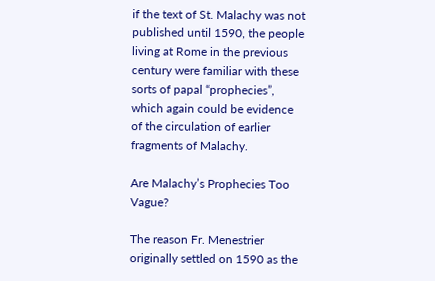if the text of St. Malachy was not published until 1590, the people living at Rome in the previous century were familiar with these sorts of papal “prophecies”, which again could be evidence of the circulation of earlier fragments of Malachy.

Are Malachy’s Prophecies Too Vague?

The reason Fr. Menestrier originally settled on 1590 as the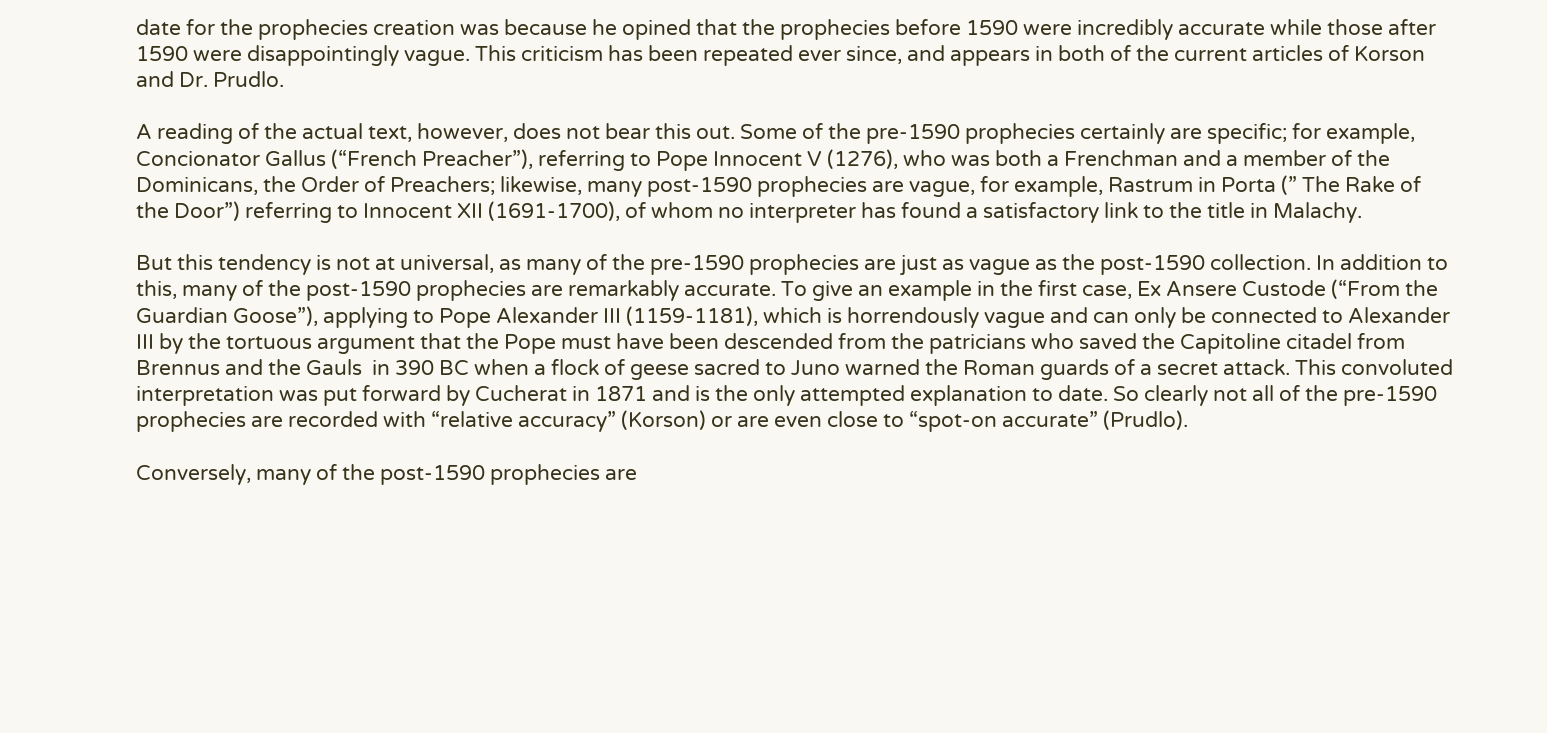date for the prophecies creation was because he opined that the prophecies before 1590 were incredibly accurate while those after 1590 were disappointingly vague. This criticism has been repeated ever since, and appears in both of the current articles of Korson and Dr. Prudlo.

A reading of the actual text, however, does not bear this out. Some of the pre-1590 prophecies certainly are specific; for example, Concionator Gallus (“French Preacher”), referring to Pope Innocent V (1276), who was both a Frenchman and a member of the Dominicans, the Order of Preachers; likewise, many post-1590 prophecies are vague, for example, Rastrum in Porta (” The Rake of the Door”) referring to Innocent XII (1691-1700), of whom no interpreter has found a satisfactory link to the title in Malachy.

But this tendency is not at universal, as many of the pre-1590 prophecies are just as vague as the post-1590 collection. In addition to this, many of the post-1590 prophecies are remarkably accurate. To give an example in the first case, Ex Ansere Custode (“From the Guardian Goose”), applying to Pope Alexander III (1159-1181), which is horrendously vague and can only be connected to Alexander III by the tortuous argument that the Pope must have been descended from the patricians who saved the Capitoline citadel from Brennus and the Gauls  in 390 BC when a flock of geese sacred to Juno warned the Roman guards of a secret attack. This convoluted interpretation was put forward by Cucherat in 1871 and is the only attempted explanation to date. So clearly not all of the pre-1590 prophecies are recorded with “relative accuracy” (Korson) or are even close to “spot-on accurate” (Prudlo).

Conversely, many of the post-1590 prophecies are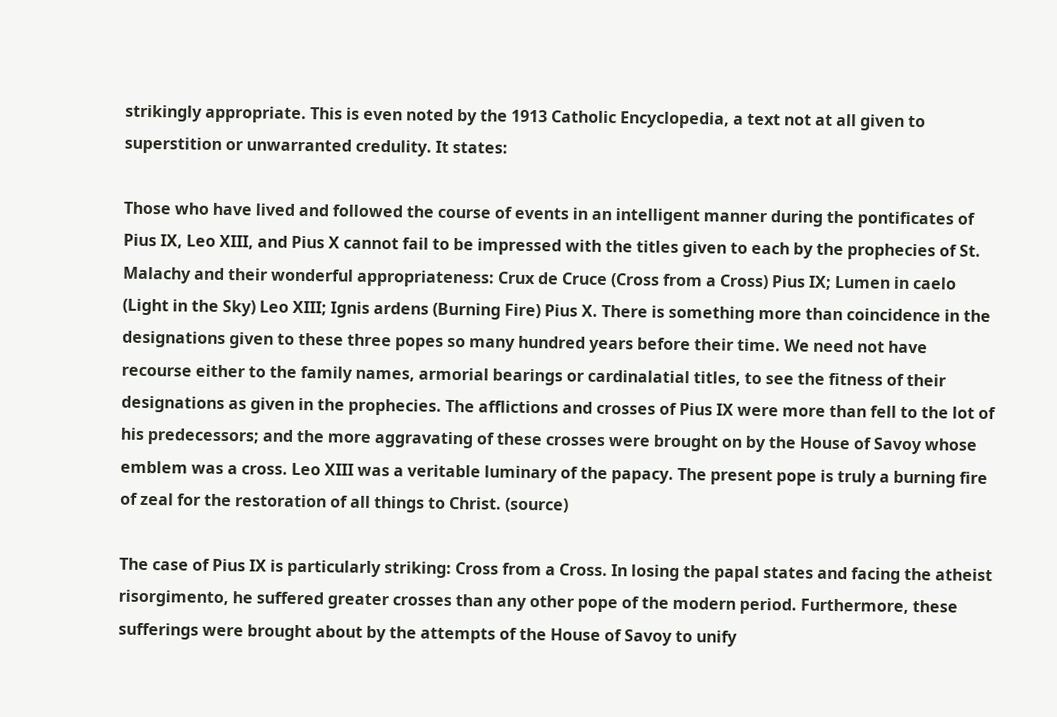strikingly appropriate. This is even noted by the 1913 Catholic Encyclopedia, a text not at all given to superstition or unwarranted credulity. It states:

Those who have lived and followed the course of events in an intelligent manner during the pontificates of Pius IX, Leo XIII, and Pius X cannot fail to be impressed with the titles given to each by the prophecies of St. Malachy and their wonderful appropriateness: Crux de Cruce (Cross from a Cross) Pius IX; Lumen in caelo (Light in the Sky) Leo XIII; Ignis ardens (Burning Fire) Pius X. There is something more than coincidence in the designations given to these three popes so many hundred years before their time. We need not have recourse either to the family names, armorial bearings or cardinalatial titles, to see the fitness of their designations as given in the prophecies. The afflictions and crosses of Pius IX were more than fell to the lot of his predecessors; and the more aggravating of these crosses were brought on by the House of Savoy whose emblem was a cross. Leo XIII was a veritable luminary of the papacy. The present pope is truly a burning fire of zeal for the restoration of all things to Christ. (source)

The case of Pius IX is particularly striking: Cross from a Cross. In losing the papal states and facing the atheist risorgimento, he suffered greater crosses than any other pope of the modern period. Furthermore, these sufferings were brought about by the attempts of the House of Savoy to unify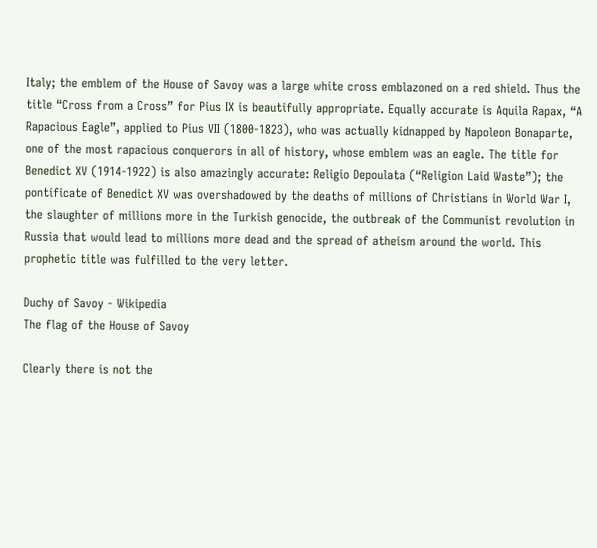Italy; the emblem of the House of Savoy was a large white cross emblazoned on a red shield. Thus the title “Cross from a Cross” for Pius IX is beautifully appropriate. Equally accurate is Aquila Rapax, “A Rapacious Eagle”, applied to Pius VII (1800-1823), who was actually kidnapped by Napoleon Bonaparte, one of the most rapacious conquerors in all of history, whose emblem was an eagle. The title for Benedict XV (1914-1922) is also amazingly accurate: Religio Depoulata (“Religion Laid Waste”); the pontificate of Benedict XV was overshadowed by the deaths of millions of Christians in World War I, the slaughter of millions more in the Turkish genocide, the outbreak of the Communist revolution in Russia that would lead to millions more dead and the spread of atheism around the world. This prophetic title was fulfilled to the very letter.

Duchy of Savoy - Wikipedia
The flag of the House of Savoy

Clearly there is not the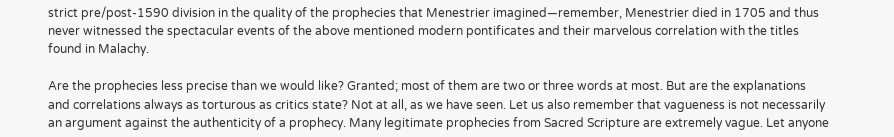strict pre/post-1590 division in the quality of the prophecies that Menestrier imagined—remember, Menestrier died in 1705 and thus never witnessed the spectacular events of the above mentioned modern pontificates and their marvelous correlation with the titles found in Malachy.

Are the prophecies less precise than we would like? Granted; most of them are two or three words at most. But are the explanations and correlations always as torturous as critics state? Not at all, as we have seen. Let us also remember that vagueness is not necessarily an argument against the authenticity of a prophecy. Many legitimate prophecies from Sacred Scripture are extremely vague. Let anyone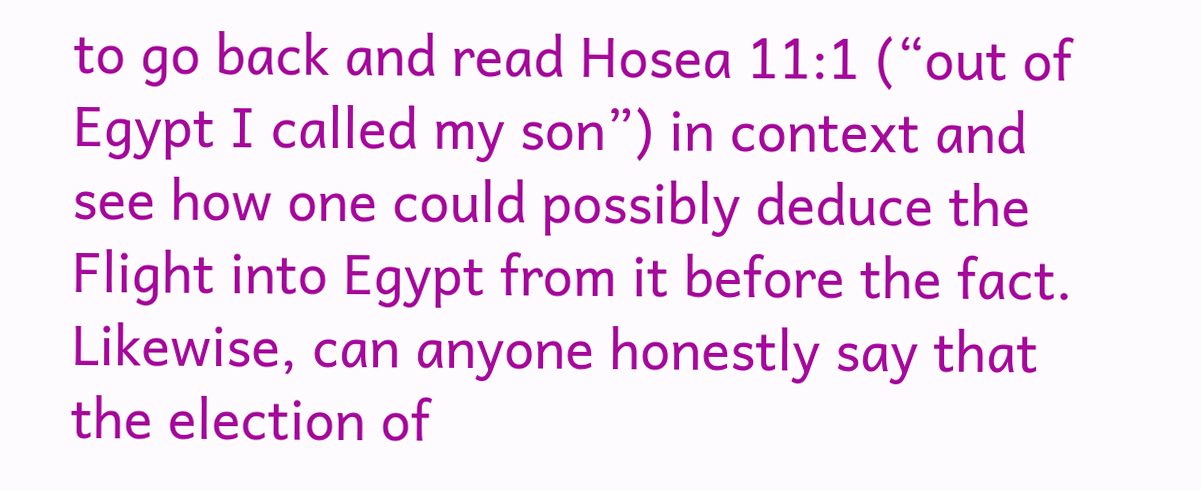to go back and read Hosea 11:1 (“out of Egypt I called my son”) in context and see how one could possibly deduce the Flight into Egypt from it before the fact. Likewise, can anyone honestly say that the election of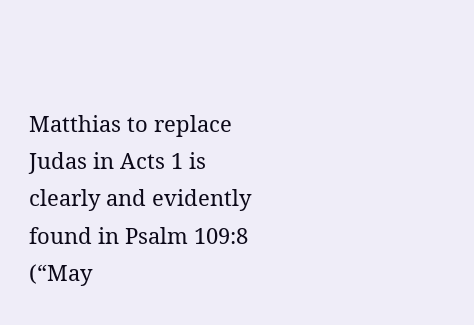Matthias to replace Judas in Acts 1 is clearly and evidently found in Psalm 109:8 (“May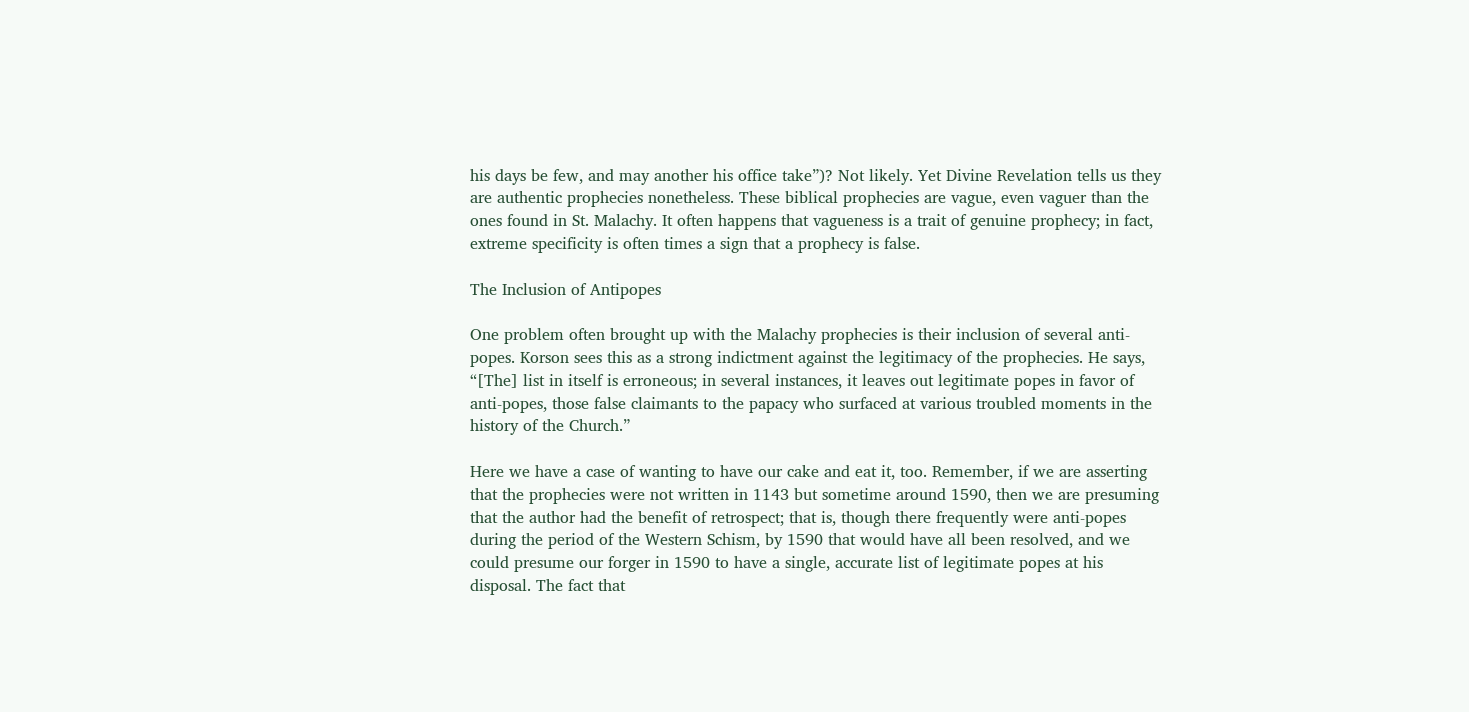his days be few, and may another his office take”)? Not likely. Yet Divine Revelation tells us they are authentic prophecies nonetheless. These biblical prophecies are vague, even vaguer than the ones found in St. Malachy. It often happens that vagueness is a trait of genuine prophecy; in fact, extreme specificity is often times a sign that a prophecy is false.

The Inclusion of Antipopes

One problem often brought up with the Malachy prophecies is their inclusion of several anti-popes. Korson sees this as a strong indictment against the legitimacy of the prophecies. He says, “[The] list in itself is erroneous; in several instances, it leaves out legitimate popes in favor of anti-popes, those false claimants to the papacy who surfaced at various troubled moments in the history of the Church.”

Here we have a case of wanting to have our cake and eat it, too. Remember, if we are asserting that the prophecies were not written in 1143 but sometime around 1590, then we are presuming that the author had the benefit of retrospect; that is, though there frequently were anti-popes during the period of the Western Schism, by 1590 that would have all been resolved, and we could presume our forger in 1590 to have a single, accurate list of legitimate popes at his disposal. The fact that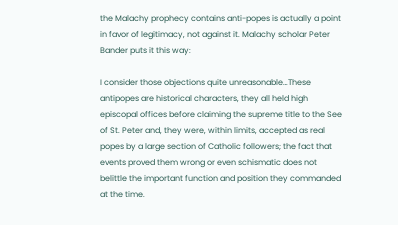the Malachy prophecy contains anti-popes is actually a point in favor of legitimacy, not against it. Malachy scholar Peter Bander puts it this way:

I consider those objections quite unreasonable…These antipopes are historical characters, they all held high episcopal offices before claiming the supreme title to the See of St. Peter and, they were, within limits, accepted as real popes by a large section of Catholic followers; the fact that events proved them wrong or even schismatic does not belittle the important function and position they commanded at the time.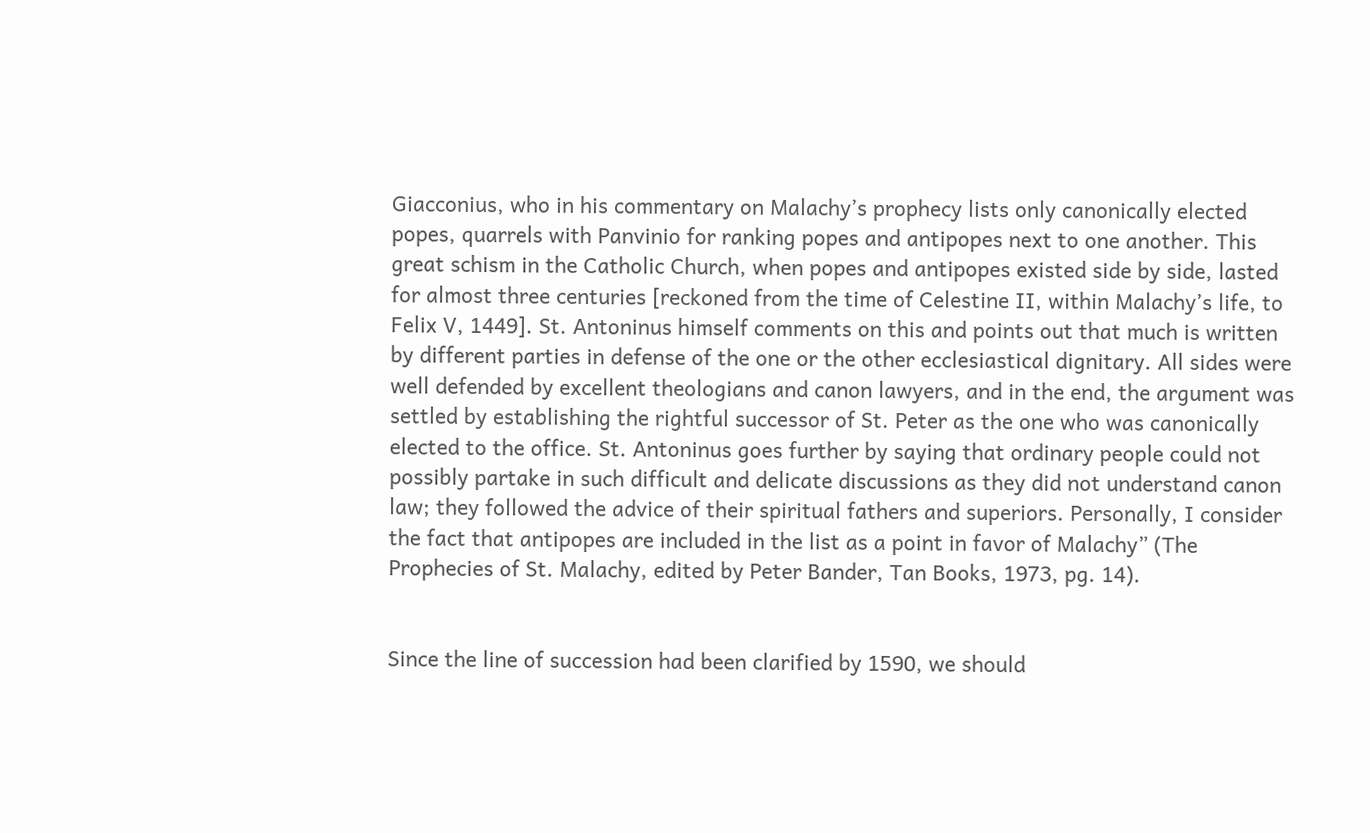Giacconius, who in his commentary on Malachy’s prophecy lists only canonically elected popes, quarrels with Panvinio for ranking popes and antipopes next to one another. This great schism in the Catholic Church, when popes and antipopes existed side by side, lasted for almost three centuries [reckoned from the time of Celestine II, within Malachy’s life, to Felix V, 1449]. St. Antoninus himself comments on this and points out that much is written by different parties in defense of the one or the other ecclesiastical dignitary. All sides were well defended by excellent theologians and canon lawyers, and in the end, the argument was settled by establishing the rightful successor of St. Peter as the one who was canonically elected to the office. St. Antoninus goes further by saying that ordinary people could not possibly partake in such difficult and delicate discussions as they did not understand canon law; they followed the advice of their spiritual fathers and superiors. Personally, I consider the fact that antipopes are included in the list as a point in favor of Malachy” (The Prophecies of St. Malachy, edited by Peter Bander, Tan Books, 1973, pg. 14).


Since the line of succession had been clarified by 1590, we should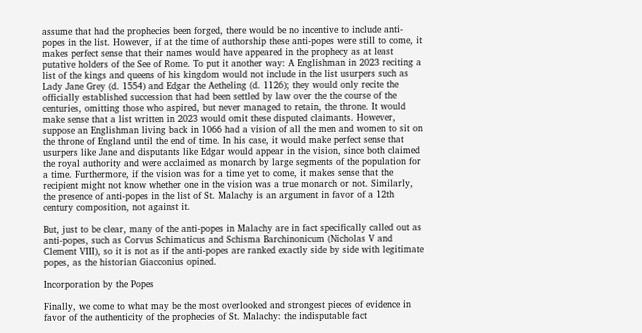assume that had the prophecies been forged, there would be no incentive to include anti-popes in the list. However, if at the time of authorship these anti-popes were still to come, it makes perfect sense that their names would have appeared in the prophecy as at least putative holders of the See of Rome. To put it another way: A Englishman in 2023 reciting a list of the kings and queens of his kingdom would not include in the list usurpers such as Lady Jane Grey (d. 1554) and Edgar the Aetheling (d. 1126); they would only recite the officially established succession that had been settled by law over the the course of the centuries, omitting those who aspired, but never managed to retain, the throne. It would make sense that a list written in 2023 would omit these disputed claimants. However, suppose an Englishman living back in 1066 had a vision of all the men and women to sit on the throne of England until the end of time. In his case, it would make perfect sense that usurpers like Jane and disputants like Edgar would appear in the vision, since both claimed the royal authority and were acclaimed as monarch by large segments of the population for a time. Furthermore, if the vision was for a time yet to come, it makes sense that the recipient might not know whether one in the vision was a true monarch or not. Similarly, the presence of anti-popes in the list of St. Malachy is an argument in favor of a 12th century composition, not against it.

But, just to be clear, many of the anti-popes in Malachy are in fact specifically called out as anti-popes, such as Corvus Schimaticus and Schisma Barchinonicum (Nicholas V and Clement VIII), so it is not as if the anti-popes are ranked exactly side by side with legitimate popes, as the historian Giacconius opined.

Incorporation by the Popes

Finally, we come to what may be the most overlooked and strongest pieces of evidence in favor of the authenticity of the prophecies of St. Malachy: the indisputable fact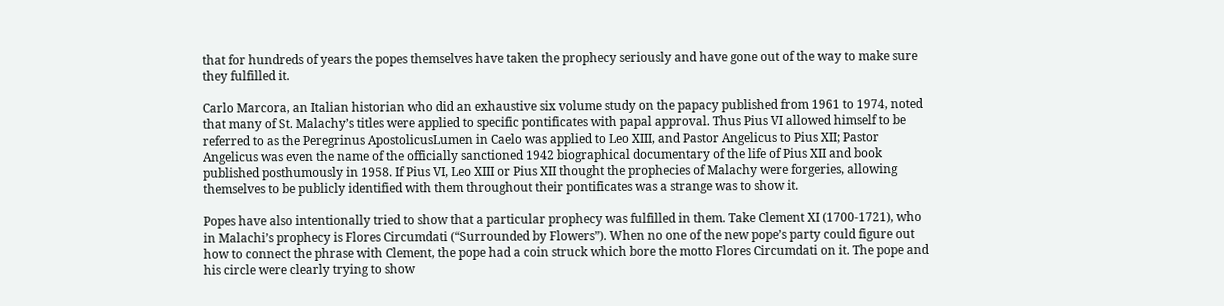that for hundreds of years the popes themselves have taken the prophecy seriously and have gone out of the way to make sure they fulfilled it.

Carlo Marcora, an Italian historian who did an exhaustive six volume study on the papacy published from 1961 to 1974, noted that many of St. Malachy’s titles were applied to specific pontificates with papal approval. Thus Pius VI allowed himself to be referred to as the Peregrinus ApostolicusLumen in Caelo was applied to Leo XIII, and Pastor Angelicus to Pius XII; Pastor Angelicus was even the name of the officially sanctioned 1942 biographical documentary of the life of Pius XII and book published posthumously in 1958. If Pius VI, Leo XIII or Pius XII thought the prophecies of Malachy were forgeries, allowing themselves to be publicly identified with them throughout their pontificates was a strange was to show it.

Popes have also intentionally tried to show that a particular prophecy was fulfilled in them. Take Clement XI (1700-1721), who in Malachi’s prophecy is Flores Circumdati (“Surrounded by Flowers”). When no one of the new pope’s party could figure out how to connect the phrase with Clement, the pope had a coin struck which bore the motto Flores Circumdati on it. The pope and his circle were clearly trying to show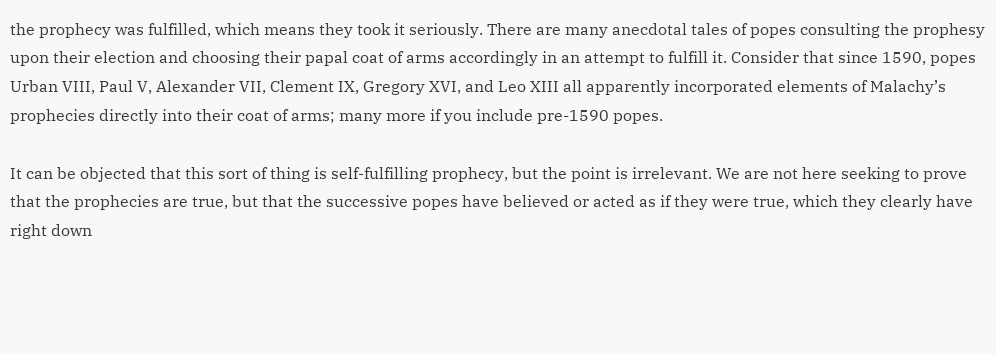the prophecy was fulfilled, which means they took it seriously. There are many anecdotal tales of popes consulting the prophesy upon their election and choosing their papal coat of arms accordingly in an attempt to fulfill it. Consider that since 1590, popes Urban VIII, Paul V, Alexander VII, Clement IX, Gregory XVI, and Leo XIII all apparently incorporated elements of Malachy’s prophecies directly into their coat of arms; many more if you include pre-1590 popes.

It can be objected that this sort of thing is self-fulfilling prophecy, but the point is irrelevant. We are not here seeking to prove that the prophecies are true, but that the successive popes have believed or acted as if they were true, which they clearly have right down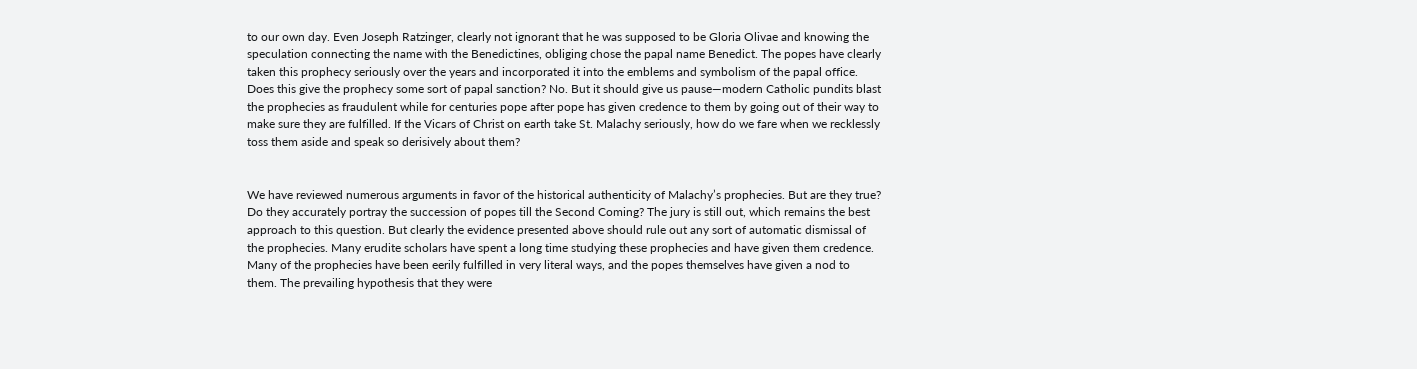to our own day. Even Joseph Ratzinger, clearly not ignorant that he was supposed to be Gloria Olivae and knowing the speculation connecting the name with the Benedictines, obliging chose the papal name Benedict. The popes have clearly taken this prophecy seriously over the years and incorporated it into the emblems and symbolism of the papal office. Does this give the prophecy some sort of papal sanction? No. But it should give us pause—modern Catholic pundits blast the prophecies as fraudulent while for centuries pope after pope has given credence to them by going out of their way to make sure they are fulfilled. If the Vicars of Christ on earth take St. Malachy seriously, how do we fare when we recklessly toss them aside and speak so derisively about them?


We have reviewed numerous arguments in favor of the historical authenticity of Malachy’s prophecies. But are they true? Do they accurately portray the succession of popes till the Second Coming? The jury is still out, which remains the best approach to this question. But clearly the evidence presented above should rule out any sort of automatic dismissal of the prophecies. Many erudite scholars have spent a long time studying these prophecies and have given them credence. Many of the prophecies have been eerily fulfilled in very literal ways, and the popes themselves have given a nod to them. The prevailing hypothesis that they were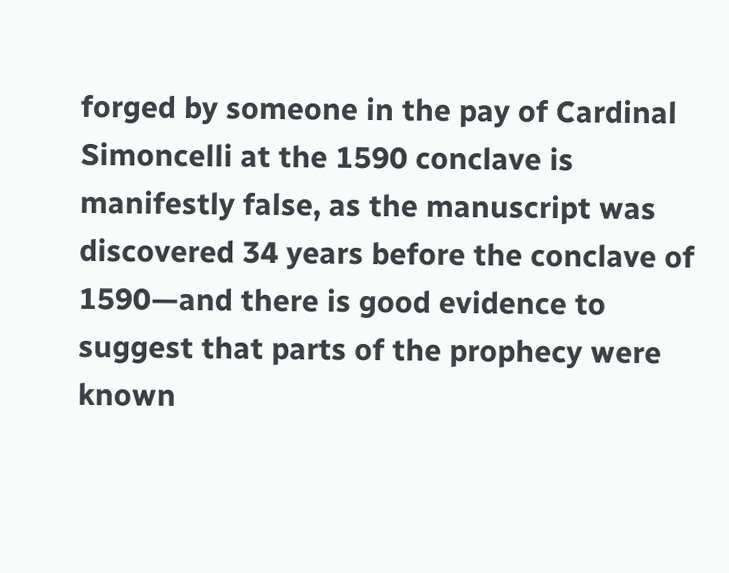forged by someone in the pay of Cardinal Simoncelli at the 1590 conclave is manifestly false, as the manuscript was discovered 34 years before the conclave of 1590—and there is good evidence to suggest that parts of the prophecy were known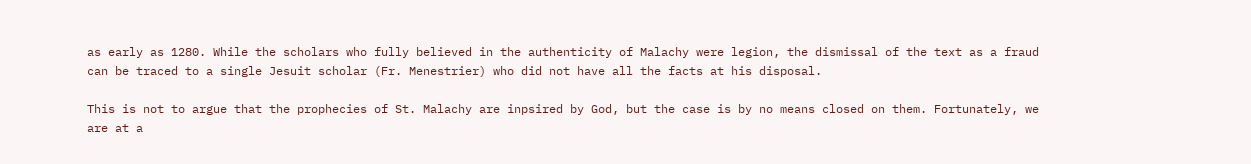as early as 1280. While the scholars who fully believed in the authenticity of Malachy were legion, the dismissal of the text as a fraud can be traced to a single Jesuit scholar (Fr. Menestrier) who did not have all the facts at his disposal.

This is not to argue that the prophecies of St. Malachy are inpsired by God, but the case is by no means closed on them. Fortunately, we are at a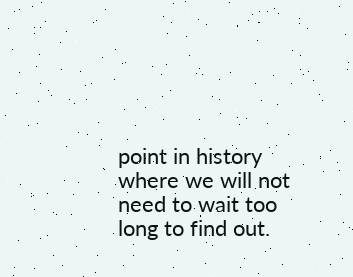point in history where we will not need to wait too long to find out.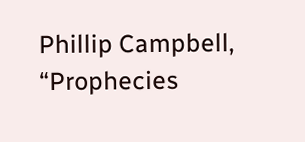Phillip Campbell, “Prophecies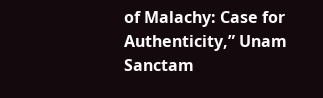of Malachy: Case for Authenticity,” Unam Sanctam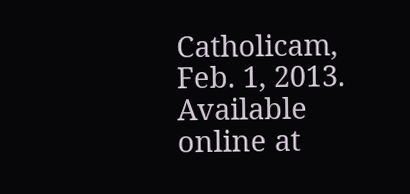Catholicam, Feb. 1, 2013. Available online at